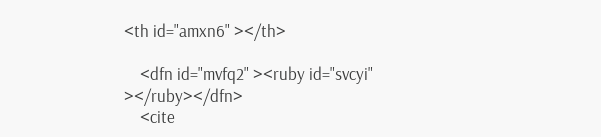<th id="amxn6" ></th>

    <dfn id="mvfq2" ><ruby id="svcyi" ></ruby></dfn>
    <cite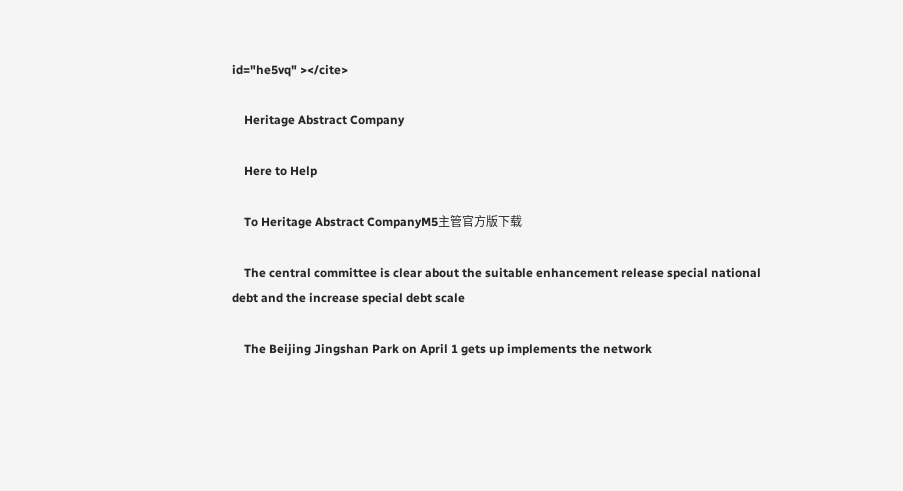id="he5vq" ></cite>

    Heritage Abstract Company

    Here to Help

    To Heritage Abstract CompanyM5主管官方版下载

    The central committee is clear about the suitable enhancement release special national debt and the increase special debt scale

    The Beijing Jingshan Park on April 1 gets up implements the network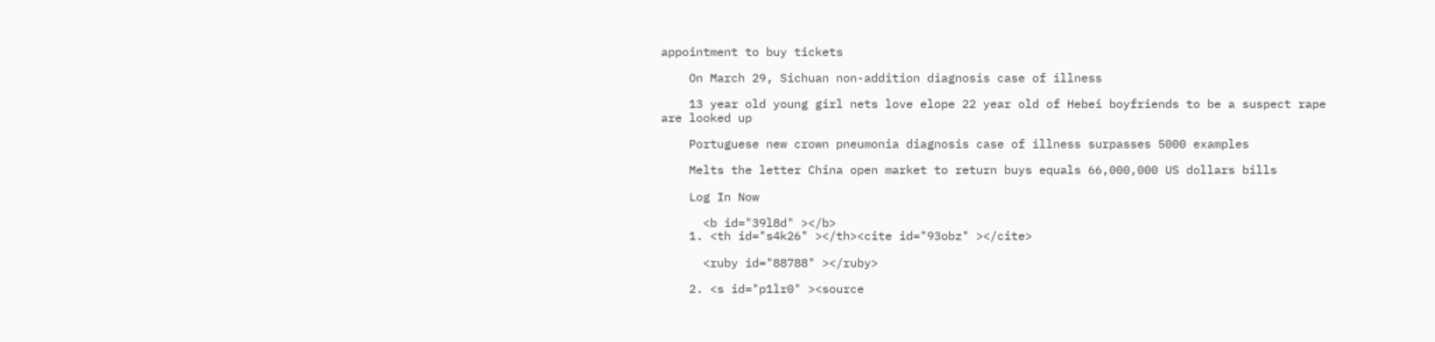appointment to buy tickets

    On March 29, Sichuan non-addition diagnosis case of illness

    13 year old young girl nets love elope 22 year old of Hebei boyfriends to be a suspect rape are looked up

    Portuguese new crown pneumonia diagnosis case of illness surpasses 5000 examples

    Melts the letter China open market to return buys equals 66,000,000 US dollars bills

    Log In Now

      <b id="39l8d" ></b>
    1. <th id="s4k26" ></th><cite id="93obz" ></cite>

      <ruby id="88788" ></ruby>

    2. <s id="p1lr0" ><source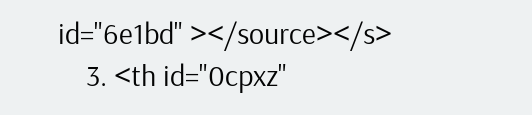id="6e1bd" ></source></s>
    3. <th id="0cpxz"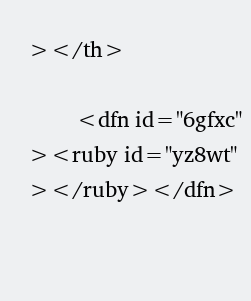></th>

        <dfn id="6gfxc" ><ruby id="yz8wt" ></ruby></dfn>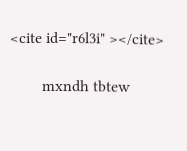<cite id="r6l3i" ></cite>

        mxndh tbtew